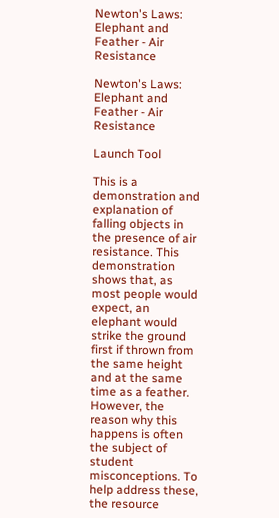Newton's Laws: Elephant and Feather - Air Resistance

Newton's Laws: Elephant and Feather - Air Resistance

Launch Tool

This is a demonstration and explanation of falling objects in the presence of air resistance. This demonstration shows that, as most people would expect, an elephant would strike the ground first if thrown from the same height and at the same time as a feather. However, the reason why this happens is often the subject of student misconceptions. To help address these, the resource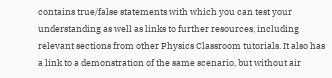contains true/false statements with which you can test your understanding as well as links to further resources, including relevant sections from other Physics Classroom tutorials. It also has a link to a demonstration of the same scenario, but without air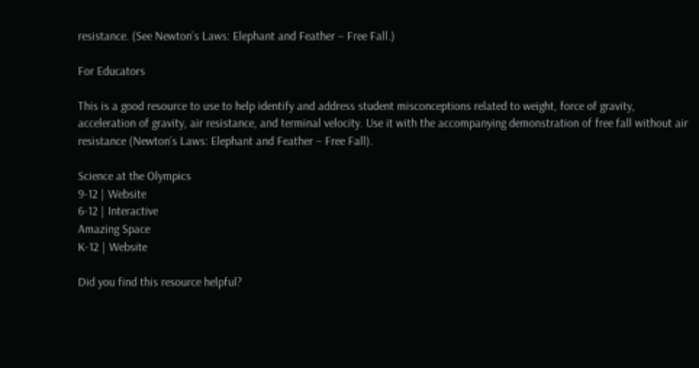resistance. (See Newton’s Laws: Elephant and Feather – Free Fall.)

For Educators

This is a good resource to use to help identify and address student misconceptions related to weight, force of gravity, acceleration of gravity, air resistance, and terminal velocity. Use it with the accompanying demonstration of free fall without air resistance (Newton’s Laws: Elephant and Feather – Free Fall).

Science at the Olympics
9-12 | Website
6-12 | Interactive
Amazing Space
K-12 | Website

Did you find this resource helpful?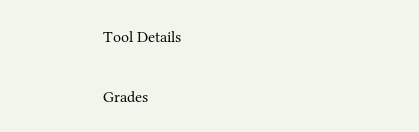Tool Details

Grades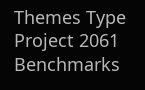Themes Type Project 2061 Benchmarks